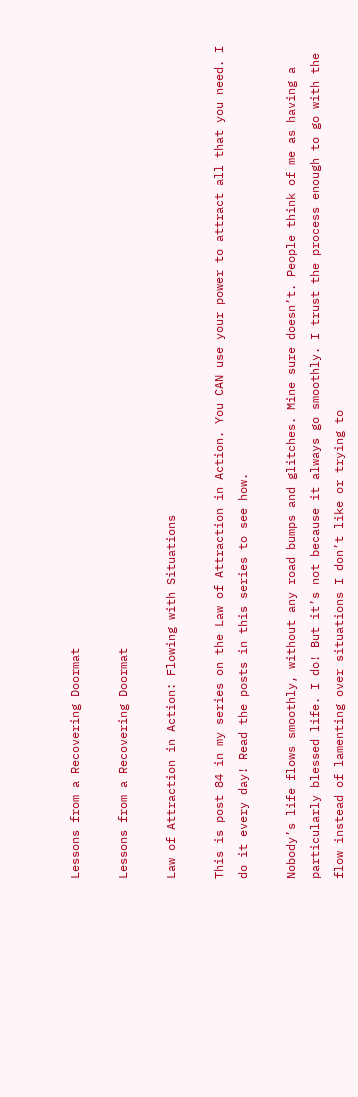Lessons from a Recovering Doormat

Lessons from a Recovering Doormat

Law of Attraction in Action: Flowing with Situations

This is post 84 in my series on the Law of Attraction in Action. You CAN use your power to attract all that you need. I do it every day! Read the posts in this series to see how.

Nobody’s life flows smoothly, without any road bumps and glitches. Mine sure doesn’t. People think of me as having a particularly blessed life. I do! But it’s not because it always go smoothly. I trust the process enough to go with the flow instead of lamenting over situations I don’t like or trying to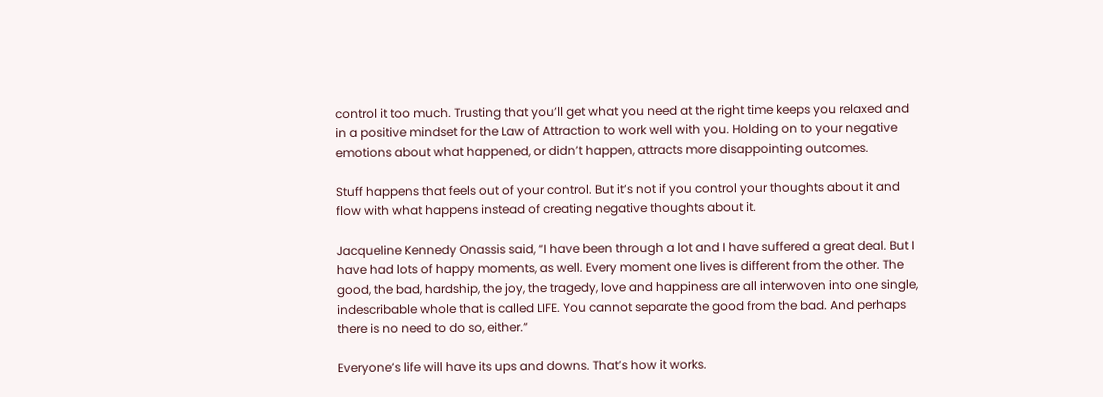control it too much. Trusting that you’ll get what you need at the right time keeps you relaxed and in a positive mindset for the Law of Attraction to work well with you. Holding on to your negative emotions about what happened, or didn’t happen, attracts more disappointing outcomes.

Stuff happens that feels out of your control. But it’s not if you control your thoughts about it and flow with what happens instead of creating negative thoughts about it.

Jacqueline Kennedy Onassis said, “I have been through a lot and I have suffered a great deal. But I have had lots of happy moments, as well. Every moment one lives is different from the other. The good, the bad, hardship, the joy, the tragedy, love and happiness are all interwoven into one single, indescribable whole that is called LIFE. You cannot separate the good from the bad. And perhaps there is no need to do so, either.”

Everyone’s life will have its ups and downs. That’s how it works.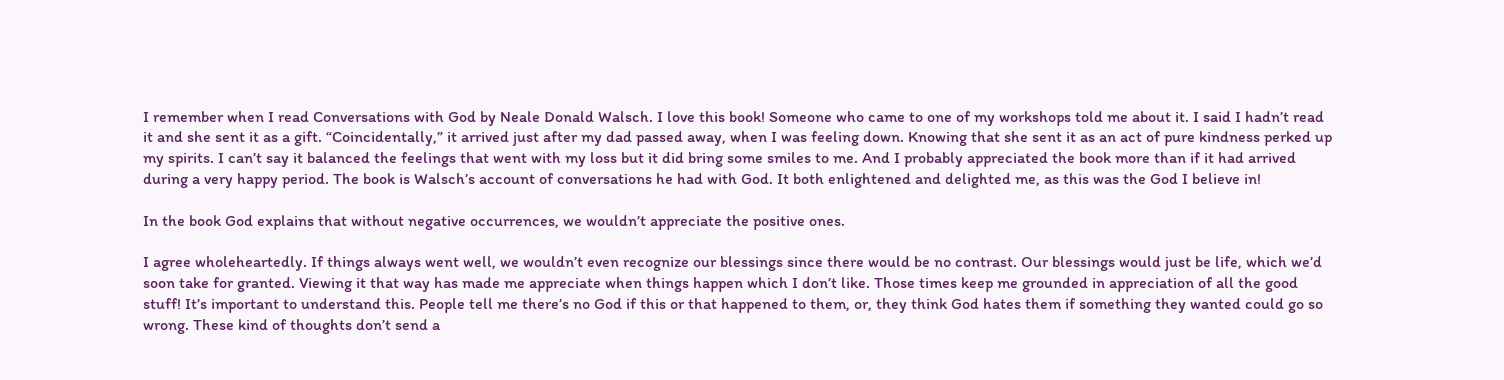I remember when I read Conversations with God by Neale Donald Walsch. I love this book! Someone who came to one of my workshops told me about it. I said I hadn’t read it and she sent it as a gift. “Coincidentally,” it arrived just after my dad passed away, when I was feeling down. Knowing that she sent it as an act of pure kindness perked up my spirits. I can’t say it balanced the feelings that went with my loss but it did bring some smiles to me. And I probably appreciated the book more than if it had arrived during a very happy period. The book is Walsch’s account of conversations he had with God. It both enlightened and delighted me, as this was the God I believe in!

In the book God explains that without negative occurrences, we wouldn’t appreciate the positive ones.

I agree wholeheartedly. If things always went well, we wouldn’t even recognize our blessings since there would be no contrast. Our blessings would just be life, which we’d soon take for granted. Viewing it that way has made me appreciate when things happen which I don’t like. Those times keep me grounded in appreciation of all the good stuff! It’s important to understand this. People tell me there’s no God if this or that happened to them, or, they think God hates them if something they wanted could go so wrong. These kind of thoughts don’t send a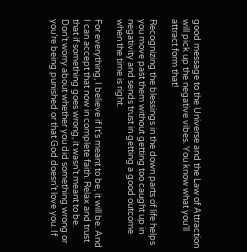good message to the Universe and the Law of Attraction will pick up the negative vibes. You know what you’ll attract form that!

Recognizing the blessings in the down parts of life helps you move past them without getting too caught up in negativity and sends trust in getting a good outcome when the time is right.

For everything, I believe if It’s meant to be, it will be. And I can accept that now in complete faith. Relax and trust that if something goes wrong, it wasn’t meant to be. Don’t worry about whether you did something wrong or you’re being punished or that God doesn’t love you. If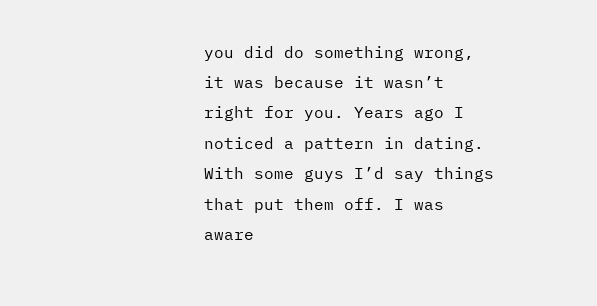you did do something wrong, it was because it wasn’t right for you. Years ago I noticed a pattern in dating. With some guys I’d say things that put them off. I was aware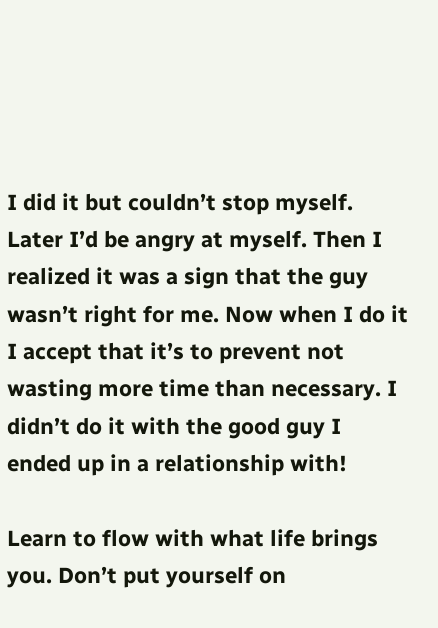I did it but couldn’t stop myself. Later I’d be angry at myself. Then I realized it was a sign that the guy wasn’t right for me. Now when I do it I accept that it’s to prevent not wasting more time than necessary. I didn’t do it with the good guy I ended up in a relationship with!

Learn to flow with what life brings you. Don’t put yourself on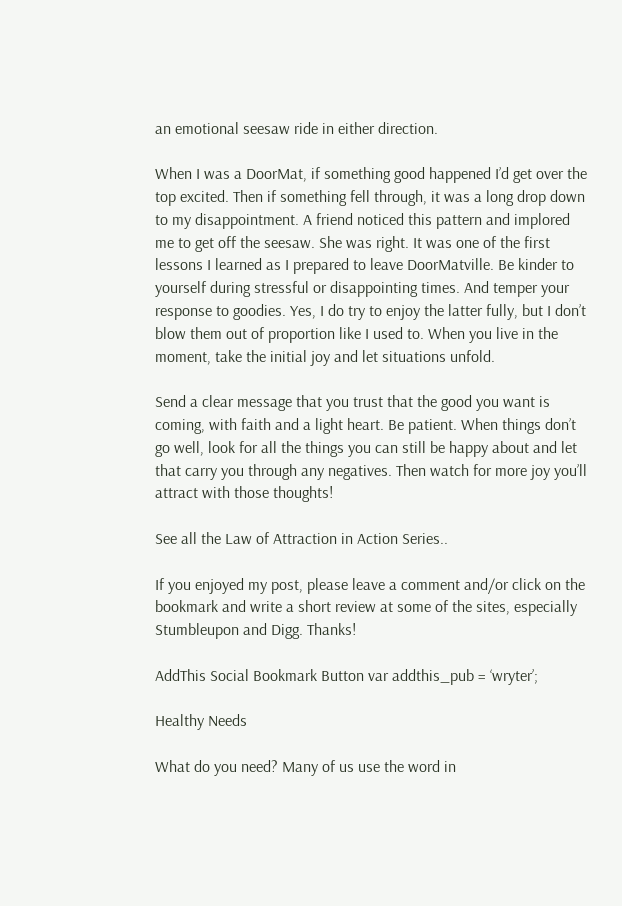an emotional seesaw ride in either direction.

When I was a DoorMat, if something good happened I’d get over the top excited. Then if something fell through, it was a long drop down to my disappointment. A friend noticed this pattern and implored me to get off the seesaw. She was right. It was one of the first lessons I learned as I prepared to leave DoorMatville. Be kinder to yourself during stressful or disappointing times. And temper your response to goodies. Yes, I do try to enjoy the latter fully, but I don’t blow them out of proportion like I used to. When you live in the moment, take the initial joy and let situations unfold.

Send a clear message that you trust that the good you want is coming, with faith and a light heart. Be patient. When things don’t go well, look for all the things you can still be happy about and let that carry you through any negatives. Then watch for more joy you’ll attract with those thoughts!

See all the Law of Attraction in Action Series..

If you enjoyed my post, please leave a comment and/or click on the bookmark and write a short review at some of the sites, especially Stumbleupon and Digg. Thanks!

AddThis Social Bookmark Button var addthis_pub = ‘wryter’;

Healthy Needs

What do you need? Many of us use the word in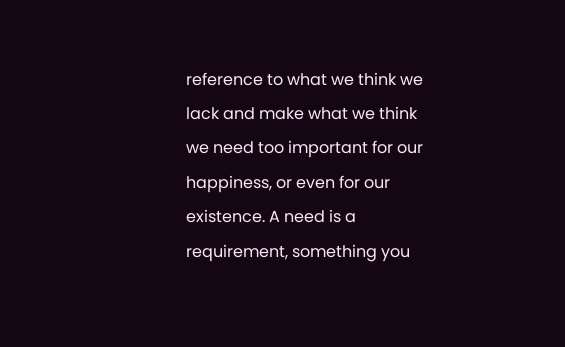reference to what we think we lack and make what we think we need too important for our happiness, or even for our existence. A need is a requirement, something you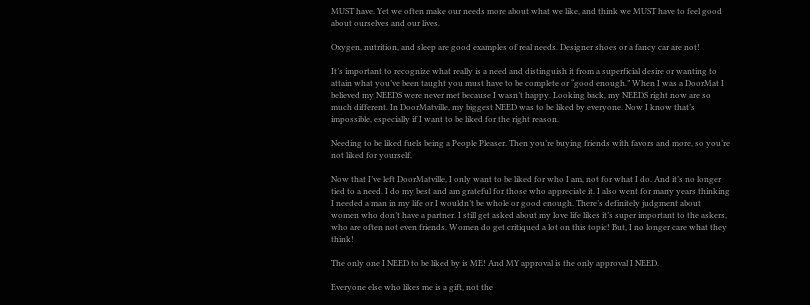MUST have. Yet we often make our needs more about what we like, and think we MUST have to feel good about ourselves and our lives.

Oxygen, nutrition, and sleep are good examples of real needs. Designer shoes or a fancy car are not!

It’s important to recognize what really is a need and distinguish it from a superficial desire or wanting to attain what you’ve been taught you must have to be complete or “good enough.” When I was a DoorMat I believed my NEEDS were never met because I wasn’t happy. Looking back, my NEEDS right now are so much different. In DoorMatville, my biggest NEED was to be liked by everyone. Now I know that’s impossible, especially if I want to be liked for the right reason.

Needing to be liked fuels being a People Pleaser. Then you’re buying friends with favors and more, so you’re not liked for yourself.

Now that I’ve left DoorMatville, I only want to be liked for who I am, not for what I do. And it’s no longer tied to a need. I do my best and am grateful for those who appreciate it. I also went for many years thinking I needed a man in my life or I wouldn’t be whole or good enough. There’s definitely judgment about women who don’t have a partner. I still get asked about my love life likes it’s super important to the askers, who are often not even friends. Women do get critiqued a lot on this topic! But, I no longer care what they think!

The only one I NEED to be liked by is ME! And MY approval is the only approval I NEED.

Everyone else who likes me is a gift, not the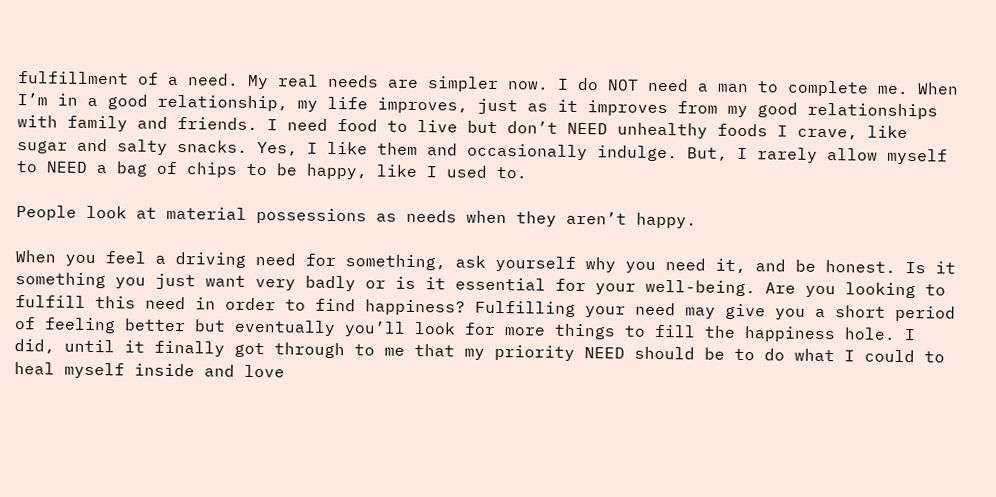fulfillment of a need. My real needs are simpler now. I do NOT need a man to complete me. When I’m in a good relationship, my life improves, just as it improves from my good relationships with family and friends. I need food to live but don’t NEED unhealthy foods I crave, like sugar and salty snacks. Yes, I like them and occasionally indulge. But, I rarely allow myself to NEED a bag of chips to be happy, like I used to.

People look at material possessions as needs when they aren’t happy.

When you feel a driving need for something, ask yourself why you need it, and be honest. Is it something you just want very badly or is it essential for your well-being. Are you looking to fulfill this need in order to find happiness? Fulfilling your need may give you a short period of feeling better but eventually you’ll look for more things to fill the happiness hole. I did, until it finally got through to me that my priority NEED should be to do what I could to heal myself inside and love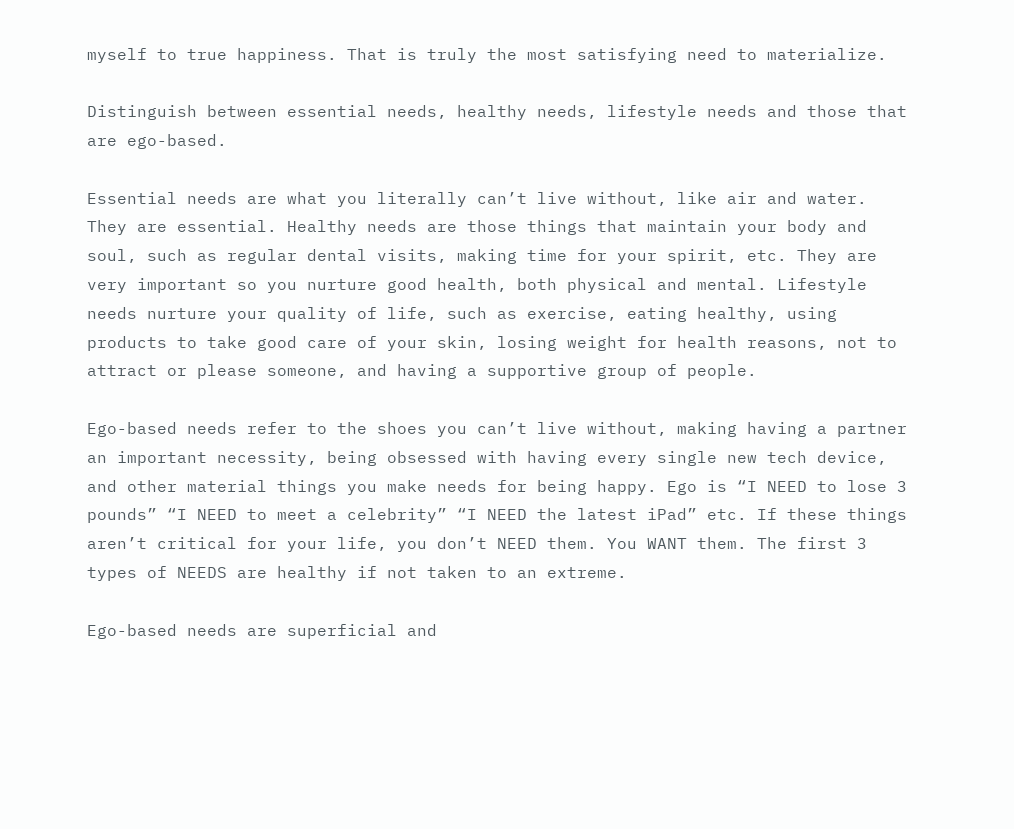myself to true happiness. That is truly the most satisfying need to materialize.

Distinguish between essential needs, healthy needs, lifestyle needs and those that are ego-based.

Essential needs are what you literally can’t live without, like air and water. They are essential. Healthy needs are those things that maintain your body and soul, such as regular dental visits, making time for your spirit, etc. They are very important so you nurture good health, both physical and mental. Lifestyle needs nurture your quality of life, such as exercise, eating healthy, using products to take good care of your skin, losing weight for health reasons, not to attract or please someone, and having a supportive group of people.

Ego-based needs refer to the shoes you can’t live without, making having a partner an important necessity, being obsessed with having every single new tech device, and other material things you make needs for being happy. Ego is “I NEED to lose 3 pounds” “I NEED to meet a celebrity” “I NEED the latest iPad” etc. If these things aren’t critical for your life, you don’t NEED them. You WANT them. The first 3 types of NEEDS are healthy if not taken to an extreme.

Ego-based needs are superficial and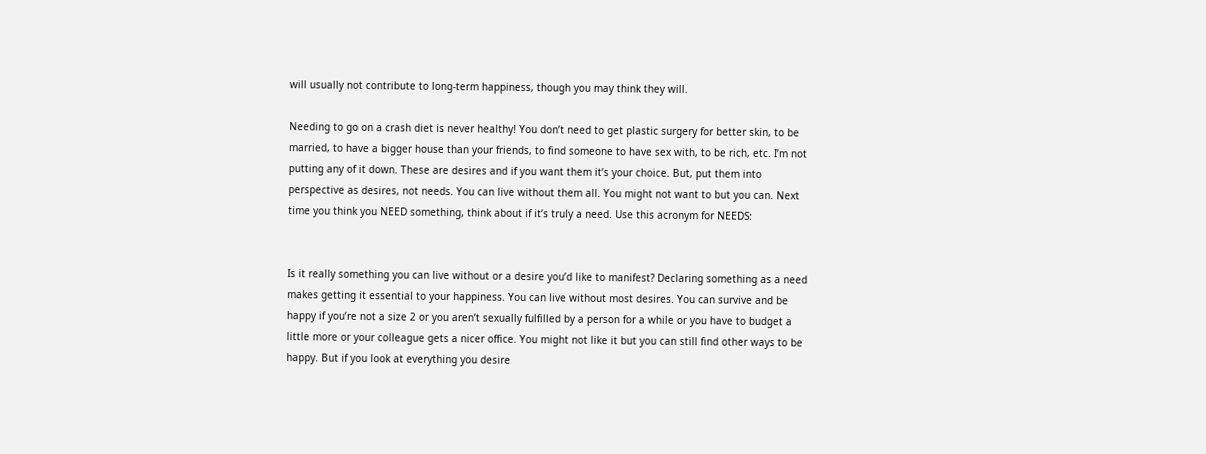will usually not contribute to long-term happiness, though you may think they will.

Needing to go on a crash diet is never healthy! You don’t need to get plastic surgery for better skin, to be married, to have a bigger house than your friends, to find someone to have sex with, to be rich, etc. I’m not putting any of it down. These are desires and if you want them it’s your choice. But, put them into perspective as desires, not needs. You can live without them all. You might not want to but you can. Next time you think you NEED something, think about if it’s truly a need. Use this acronym for NEEDS:


Is it really something you can live without or a desire you’d like to manifest? Declaring something as a need makes getting it essential to your happiness. You can live without most desires. You can survive and be happy if you’re not a size 2 or you aren’t sexually fulfilled by a person for a while or you have to budget a little more or your colleague gets a nicer office. You might not like it but you can still find other ways to be happy. But if you look at everything you desire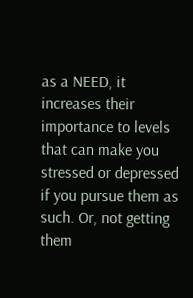as a NEED, it increases their importance to levels that can make you stressed or depressed if you pursue them as such. Or, not getting them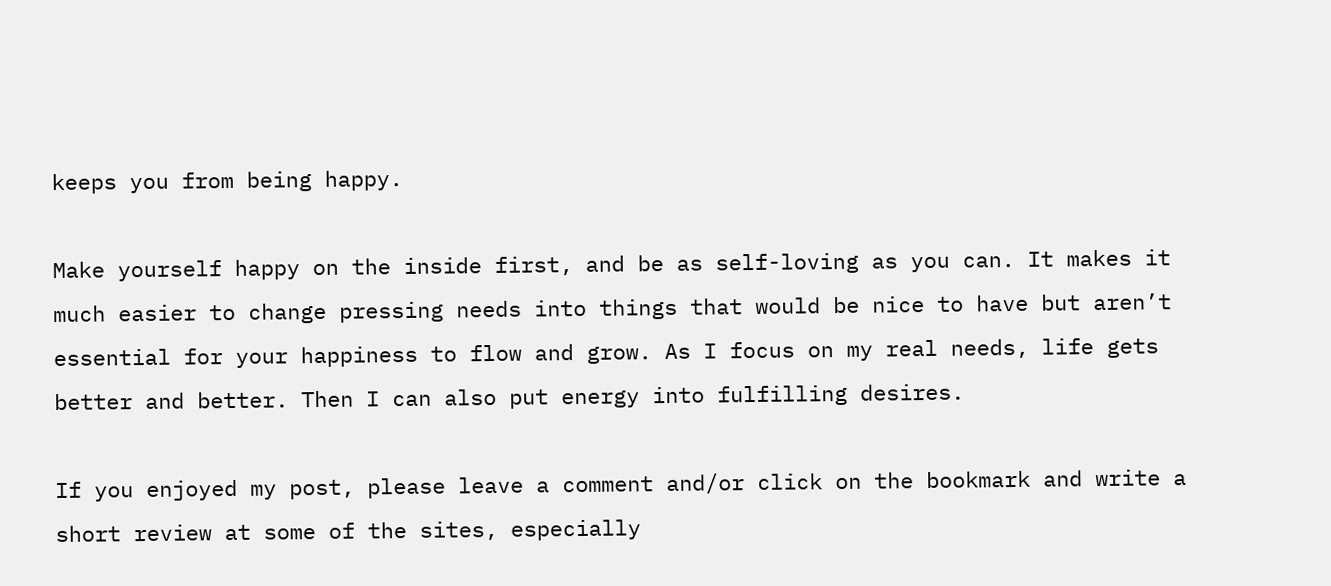keeps you from being happy.

Make yourself happy on the inside first, and be as self-loving as you can. It makes it much easier to change pressing needs into things that would be nice to have but aren’t essential for your happiness to flow and grow. As I focus on my real needs, life gets better and better. Then I can also put energy into fulfilling desires.

If you enjoyed my post, please leave a comment and/or click on the bookmark and write a short review at some of the sites, especially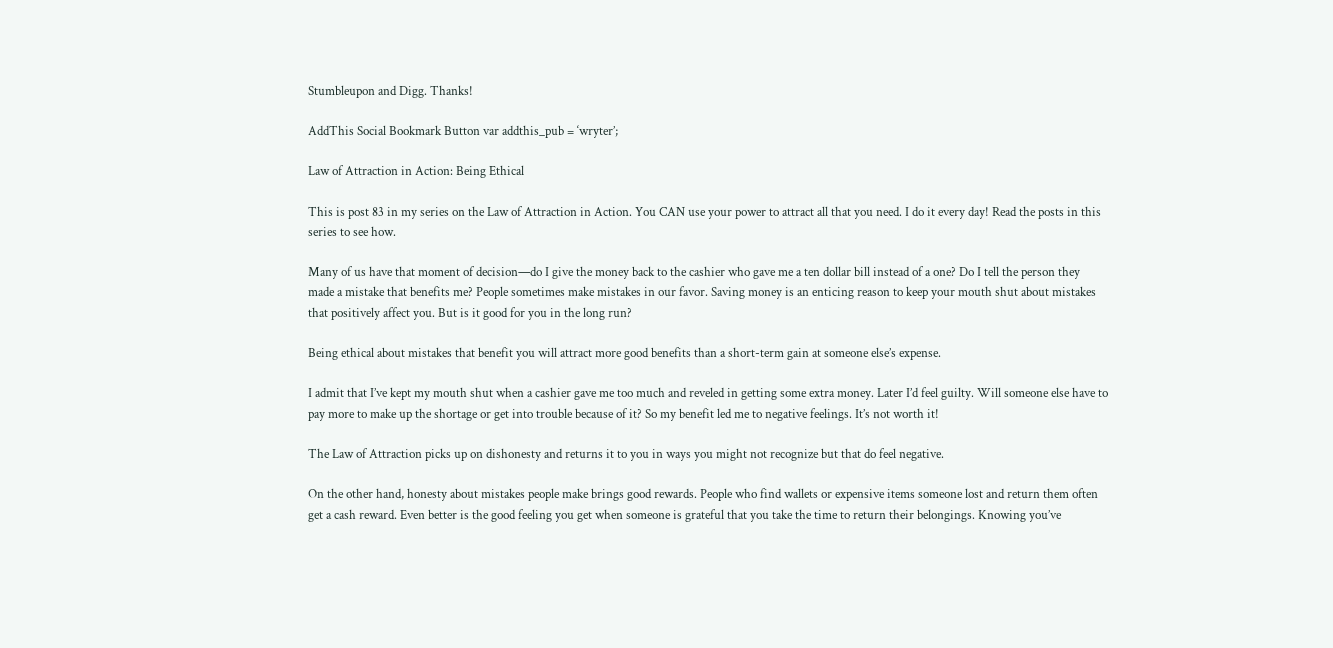Stumbleupon and Digg. Thanks!

AddThis Social Bookmark Button var addthis_pub = ‘wryter’;

Law of Attraction in Action: Being Ethical

This is post 83 in my series on the Law of Attraction in Action. You CAN use your power to attract all that you need. I do it every day! Read the posts in this series to see how.

Many of us have that moment of decision—do I give the money back to the cashier who gave me a ten dollar bill instead of a one? Do I tell the person they made a mistake that benefits me? People sometimes make mistakes in our favor. Saving money is an enticing reason to keep your mouth shut about mistakes that positively affect you. But is it good for you in the long run?

Being ethical about mistakes that benefit you will attract more good benefits than a short-term gain at someone else’s expense.

I admit that I’ve kept my mouth shut when a cashier gave me too much and reveled in getting some extra money. Later I’d feel guilty. Will someone else have to pay more to make up the shortage or get into trouble because of it? So my benefit led me to negative feelings. It’s not worth it!

The Law of Attraction picks up on dishonesty and returns it to you in ways you might not recognize but that do feel negative.

On the other hand, honesty about mistakes people make brings good rewards. People who find wallets or expensive items someone lost and return them often get a cash reward. Even better is the good feeling you get when someone is grateful that you take the time to return their belongings. Knowing you’ve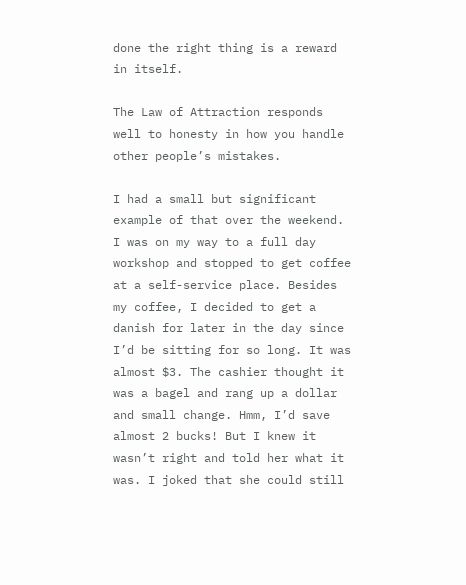done the right thing is a reward in itself.

The Law of Attraction responds well to honesty in how you handle other people’s mistakes.

I had a small but significant example of that over the weekend. I was on my way to a full day workshop and stopped to get coffee at a self-service place. Besides my coffee, I decided to get a danish for later in the day since I’d be sitting for so long. It was almost $3. The cashier thought it was a bagel and rang up a dollar and small change. Hmm, I’d save almost 2 bucks! But I knew it wasn’t right and told her what it was. I joked that she could still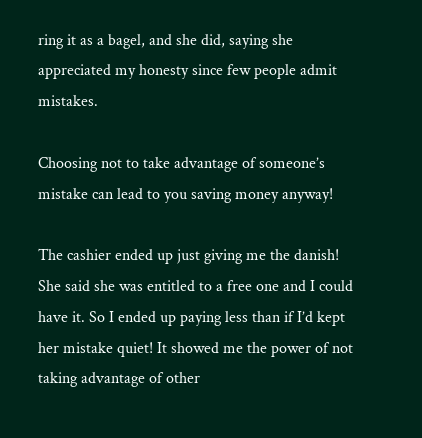ring it as a bagel, and she did, saying she appreciated my honesty since few people admit mistakes.

Choosing not to take advantage of someone’s mistake can lead to you saving money anyway!

The cashier ended up just giving me the danish! She said she was entitled to a free one and I could have it. So I ended up paying less than if I’d kept her mistake quiet! It showed me the power of not taking advantage of other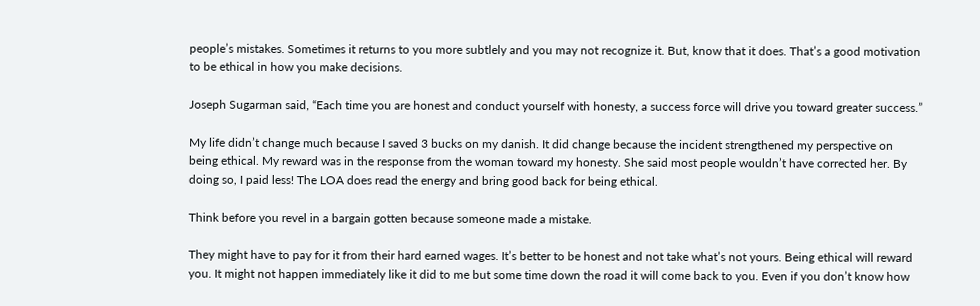people’s mistakes. Sometimes it returns to you more subtlely and you may not recognize it. But, know that it does. That’s a good motivation to be ethical in how you make decisions.

Joseph Sugarman said, “Each time you are honest and conduct yourself with honesty, a success force will drive you toward greater success.”

My life didn’t change much because I saved 3 bucks on my danish. It did change because the incident strengthened my perspective on being ethical. My reward was in the response from the woman toward my honesty. She said most people wouldn’t have corrected her. By doing so, I paid less! The LOA does read the energy and bring good back for being ethical.

Think before you revel in a bargain gotten because someone made a mistake.

They might have to pay for it from their hard earned wages. It’s better to be honest and not take what’s not yours. Being ethical will reward you. It might not happen immediately like it did to me but some time down the road it will come back to you. Even if you don’t know how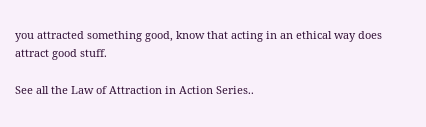you attracted something good, know that acting in an ethical way does attract good stuff.

See all the Law of Attraction in Action Series..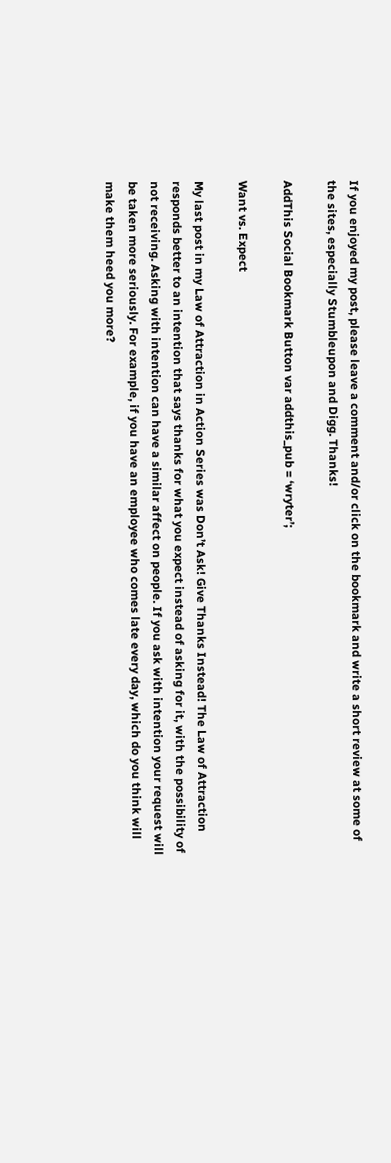If you enjoyed my post, please leave a comment and/or click on the bookmark and write a short review at some of the sites, especially Stumbleupon and Digg. Thanks!

AddThis Social Bookmark Button var addthis_pub = ‘wryter’;

Want vs. Expect

My last post in my Law of Attraction in Action Series was Don’t Ask! Give Thanks Instead! The Law of Attraction responds better to an intention that says thanks for what you expect instead of asking for it, with the possibility of not receiving. Asking with intention can have a similar affect on people. If you ask with intention your request will be taken more seriously. For example, if you have an employee who comes late every day, which do you think will make them heed you more?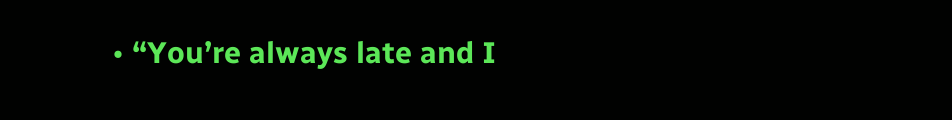• “You’re always late and I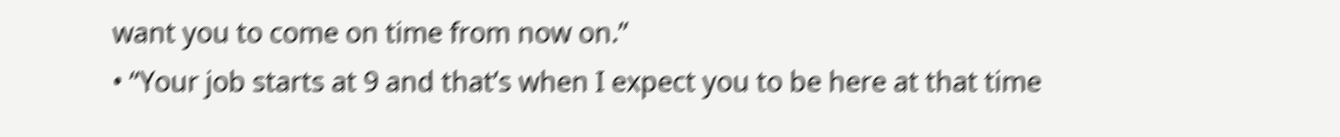want you to come on time from now on.”
• “Your job starts at 9 and that’s when I expect you to be here at that time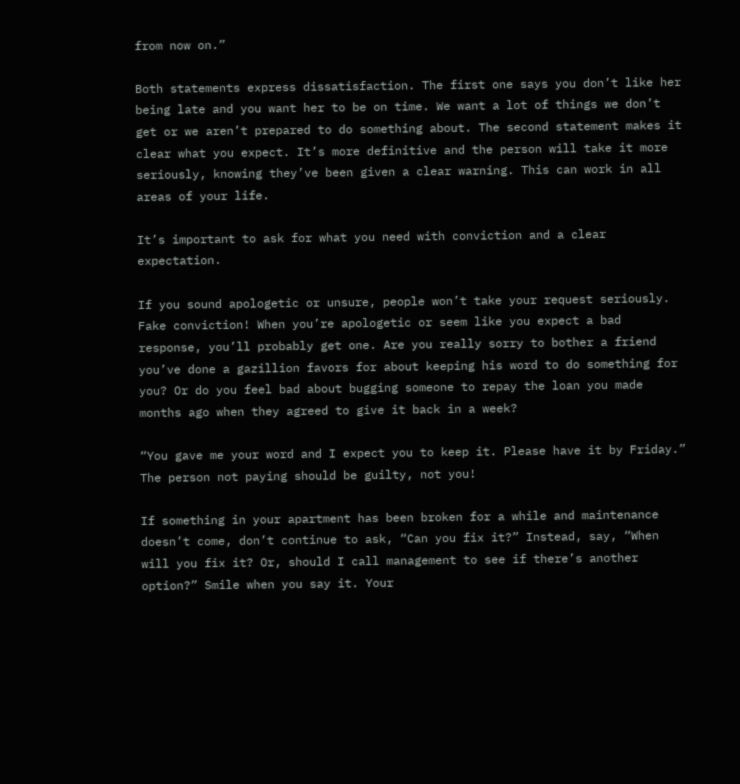from now on.”

Both statements express dissatisfaction. The first one says you don’t like her being late and you want her to be on time. We want a lot of things we don’t get or we aren’t prepared to do something about. The second statement makes it clear what you expect. It’s more definitive and the person will take it more seriously, knowing they’ve been given a clear warning. This can work in all areas of your life.

It’s important to ask for what you need with conviction and a clear expectation.

If you sound apologetic or unsure, people won’t take your request seriously. Fake conviction! When you’re apologetic or seem like you expect a bad response, you’ll probably get one. Are you really sorry to bother a friend you’ve done a gazillion favors for about keeping his word to do something for you? Or do you feel bad about bugging someone to repay the loan you made months ago when they agreed to give it back in a week?

“You gave me your word and I expect you to keep it. Please have it by Friday.” The person not paying should be guilty, not you!

If something in your apartment has been broken for a while and maintenance doesn’t come, don’t continue to ask, “Can you fix it?” Instead, say, “When will you fix it? Or, should I call management to see if there’s another option?” Smile when you say it. Your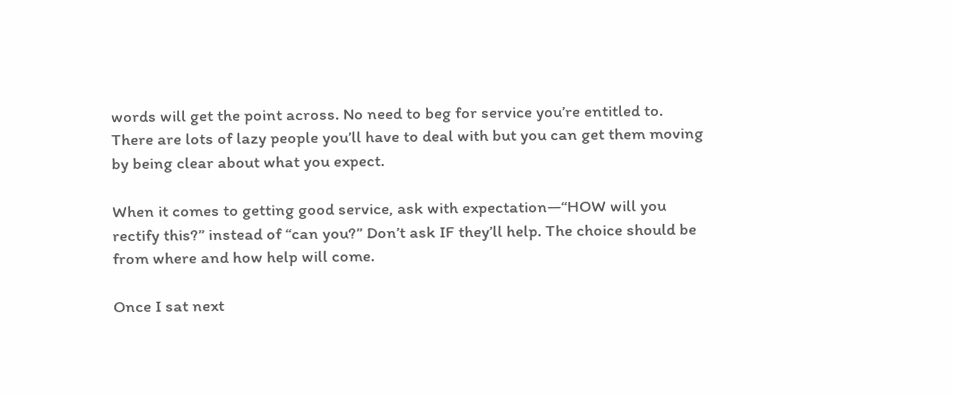words will get the point across. No need to beg for service you’re entitled to. There are lots of lazy people you’ll have to deal with but you can get them moving by being clear about what you expect.

When it comes to getting good service, ask with expectation—“HOW will you rectify this?” instead of “can you?” Don’t ask IF they’ll help. The choice should be from where and how help will come.

Once I sat next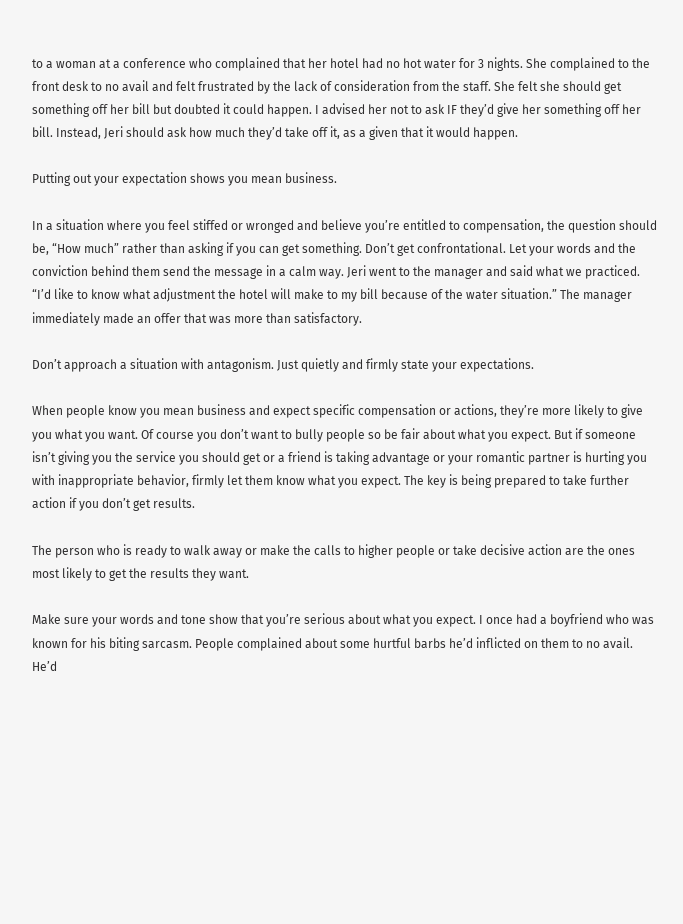to a woman at a conference who complained that her hotel had no hot water for 3 nights. She complained to the front desk to no avail and felt frustrated by the lack of consideration from the staff. She felt she should get something off her bill but doubted it could happen. I advised her not to ask IF they’d give her something off her bill. Instead, Jeri should ask how much they’d take off it, as a given that it would happen.

Putting out your expectation shows you mean business.

In a situation where you feel stiffed or wronged and believe you’re entitled to compensation, the question should be, “How much” rather than asking if you can get something. Don’t get confrontational. Let your words and the conviction behind them send the message in a calm way. Jeri went to the manager and said what we practiced. “I’d like to know what adjustment the hotel will make to my bill because of the water situation.” The manager immediately made an offer that was more than satisfactory.

Don’t approach a situation with antagonism. Just quietly and firmly state your expectations.

When people know you mean business and expect specific compensation or actions, they’re more likely to give you what you want. Of course you don’t want to bully people so be fair about what you expect. But if someone isn’t giving you the service you should get or a friend is taking advantage or your romantic partner is hurting you with inappropriate behavior, firmly let them know what you expect. The key is being prepared to take further action if you don’t get results.

The person who is ready to walk away or make the calls to higher people or take decisive action are the ones most likely to get the results they want.

Make sure your words and tone show that you’re serious about what you expect. I once had a boyfriend who was known for his biting sarcasm. People complained about some hurtful barbs he’d inflicted on them to no avail. He’d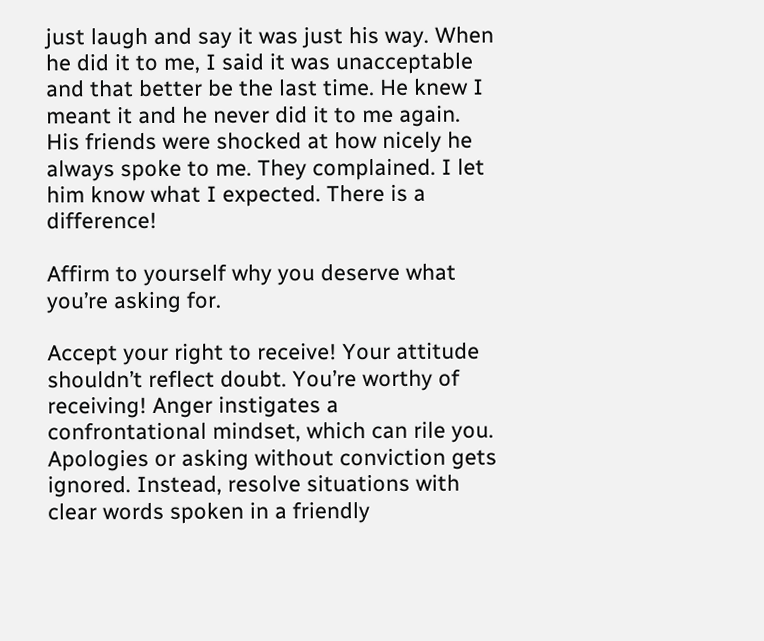just laugh and say it was just his way. When he did it to me, I said it was unacceptable and that better be the last time. He knew I meant it and he never did it to me again. His friends were shocked at how nicely he always spoke to me. They complained. I let him know what I expected. There is a difference!

Affirm to yourself why you deserve what you’re asking for.

Accept your right to receive! Your attitude shouldn’t reflect doubt. You’re worthy of receiving! Anger instigates a confrontational mindset, which can rile you. Apologies or asking without conviction gets ignored. Instead, resolve situations with clear words spoken in a friendly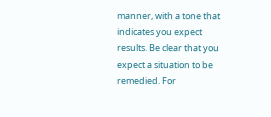manner, with a tone that indicates you expect results. Be clear that you expect a situation to be remedied. For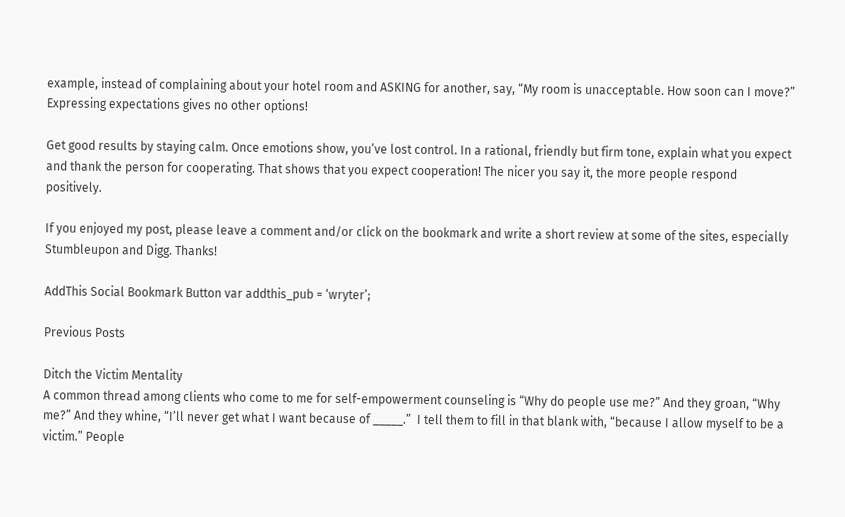example, instead of complaining about your hotel room and ASKING for another, say, “My room is unacceptable. How soon can I move?” Expressing expectations gives no other options!

Get good results by staying calm. Once emotions show, you’ve lost control. In a rational, friendly but firm tone, explain what you expect and thank the person for cooperating. That shows that you expect cooperation! The nicer you say it, the more people respond positively.

If you enjoyed my post, please leave a comment and/or click on the bookmark and write a short review at some of the sites, especially Stumbleupon and Digg. Thanks!

AddThis Social Bookmark Button var addthis_pub = ‘wryter’;

Previous Posts

Ditch the Victim Mentality
A common thread among clients who come to me for self-empowerment counseling is “Why do people use me?” And they groan, “Why me?” And they whine, “I’ll never get what I want because of _____.”  I tell them to fill in that blank with, “because I allow myself to be a victim.” People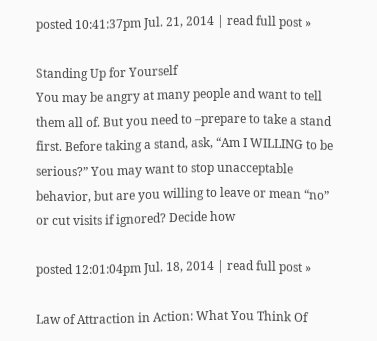posted 10:41:37pm Jul. 21, 2014 | read full post »

Standing Up for Yourself
You may be angry at many people and want to tell them all of. But you need to –prepare to take a stand first. Before taking a stand, ask, “Am I WILLING to be serious?” You may want to stop unacceptable behavior, but are you willing to leave or mean “no” or cut visits if ignored? Decide how

posted 12:01:04pm Jul. 18, 2014 | read full post »

Law of Attraction in Action: What You Think Of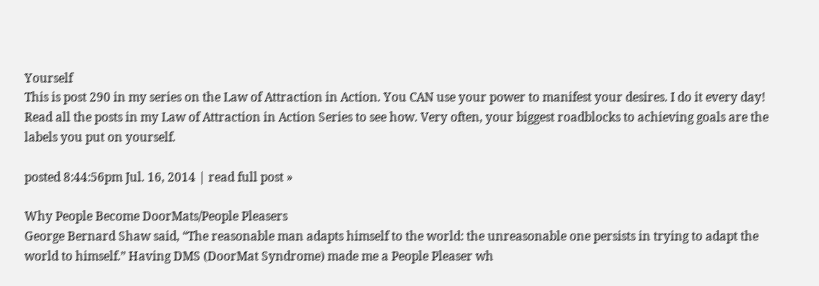Yourself
This is post 290 in my series on the Law of Attraction in Action. You CAN use your power to manifest your desires. I do it every day! Read all the posts in my Law of Attraction in Action Series to see how. Very often, your biggest roadblocks to achieving goals are the labels you put on yourself.

posted 8:44:56pm Jul. 16, 2014 | read full post »

Why People Become DoorMats/People Pleasers
George Bernard Shaw said, “The reasonable man adapts himself to the world: the unreasonable one persists in trying to adapt the world to himself.” Having DMS (DoorMat Syndrome) made me a People Pleaser wh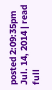posted 2:09:35pm Jul. 14, 2014 | read full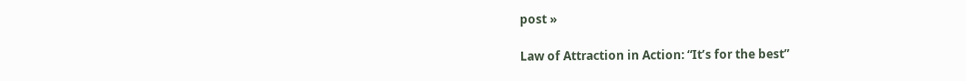post »

Law of Attraction in Action: “It’s for the best”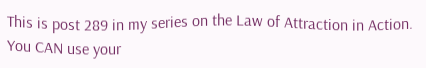This is post 289 in my series on the Law of Attraction in Action. You CAN use your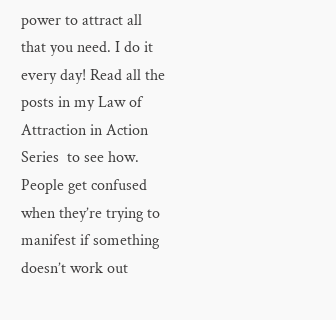power to attract all that you need. I do it every day! Read all the posts in my Law of Attraction in Action Series  to see how. People get confused when they’re trying to manifest if something doesn’t work out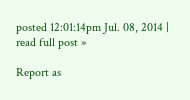posted 12:01:14pm Jul. 08, 2014 | read full post »

Report as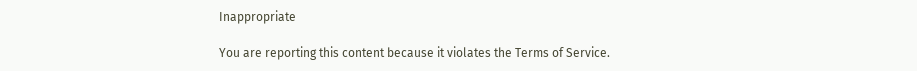Inappropriate

You are reporting this content because it violates the Terms of Service.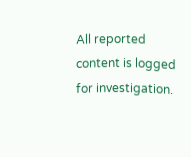All reported content is logged for investigation.